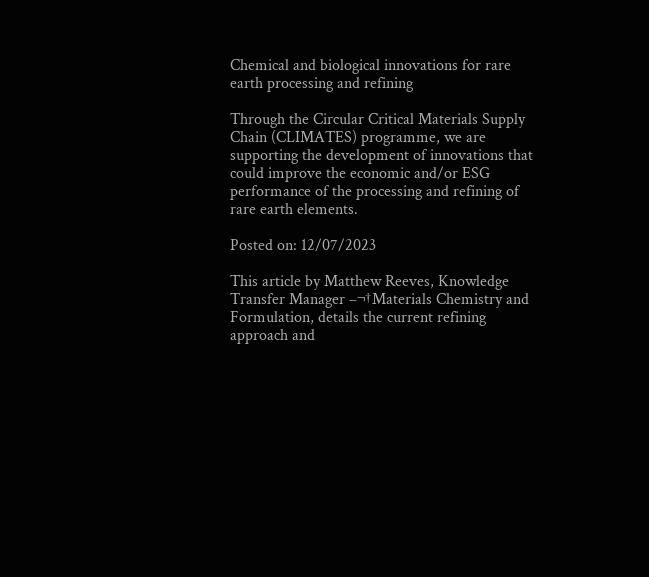Chemical and biological innovations for rare earth processing and refining

Through the Circular Critical Materials Supply Chain (CLIMATES) programme, we are supporting the development of innovations that could improve the economic and/or ESG performance of the processing and refining of rare earth elements.

Posted on: 12/07/2023

This article by Matthew Reeves, Knowledge Transfer Manager –¬†Materials Chemistry and Formulation, details the current refining approach and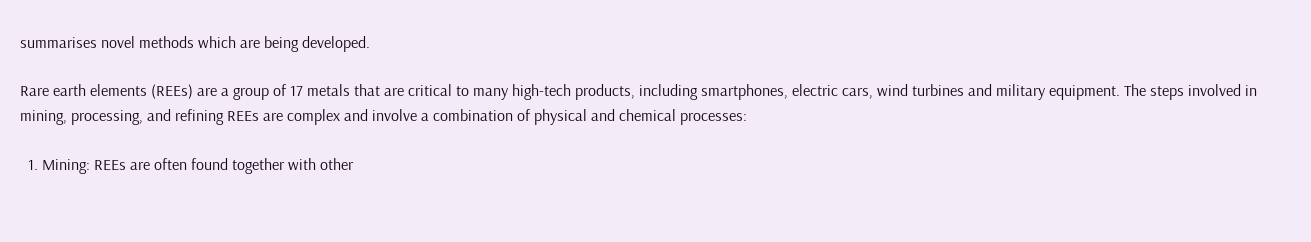summarises novel methods which are being developed.

Rare earth elements (REEs) are a group of 17 metals that are critical to many high-tech products, including smartphones, electric cars, wind turbines and military equipment. The steps involved in mining, processing, and refining REEs are complex and involve a combination of physical and chemical processes:

  1. Mining: REEs are often found together with other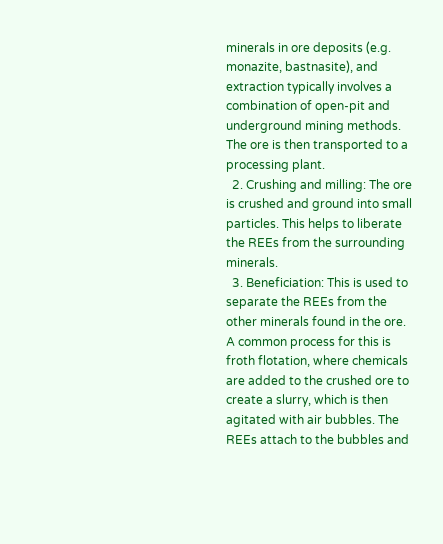minerals in ore deposits (e.g. monazite, bastnasite), and extraction typically involves a combination of open-pit and underground mining methods. The ore is then transported to a processing plant.
  2. Crushing and milling: The ore is crushed and ground into small particles. This helps to liberate the REEs from the surrounding minerals.
  3. Beneficiation: This is used to separate the REEs from the other minerals found in the ore. A common process for this is froth flotation, where chemicals are added to the crushed ore to create a slurry, which is then agitated with air bubbles. The REEs attach to the bubbles and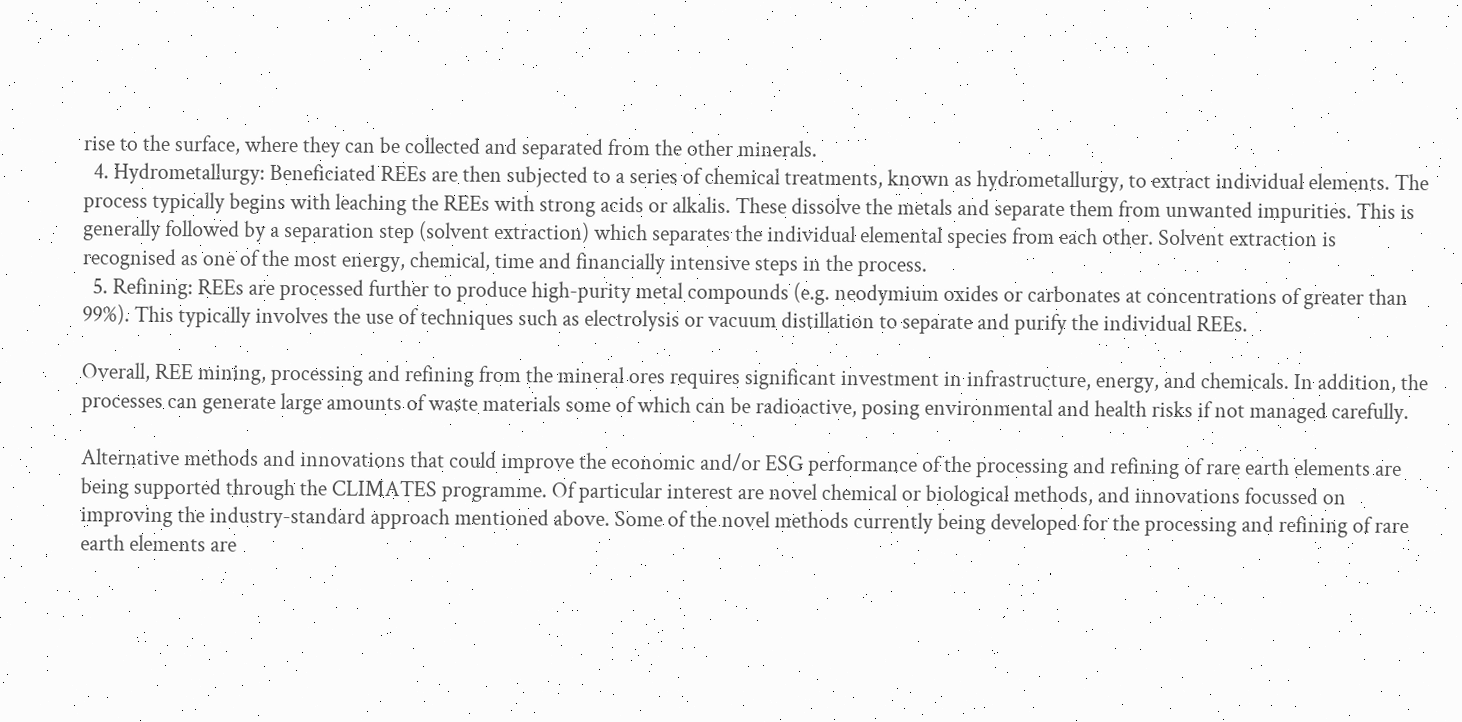rise to the surface, where they can be collected and separated from the other minerals.
  4. Hydrometallurgy: Beneficiated REEs are then subjected to a series of chemical treatments, known as hydrometallurgy, to extract individual elements. The process typically begins with leaching the REEs with strong acids or alkalis. These dissolve the metals and separate them from unwanted impurities. This is generally followed by a separation step (solvent extraction) which separates the individual elemental species from each other. Solvent extraction is recognised as one of the most energy, chemical, time and financially intensive steps in the process.
  5. Refining: REEs are processed further to produce high-purity metal compounds (e.g. neodymium oxides or carbonates at concentrations of greater than 99%). This typically involves the use of techniques such as electrolysis or vacuum distillation to separate and purify the individual REEs.

Overall, REE mining, processing and refining from the mineral ores requires significant investment in infrastructure, energy, and chemicals. In addition, the processes can generate large amounts of waste materials some of which can be radioactive, posing environmental and health risks if not managed carefully.

Alternative methods and innovations that could improve the economic and/or ESG performance of the processing and refining of rare earth elements are being supported through the CLIMATES programme. Of particular interest are novel chemical or biological methods, and innovations focussed on improving the industry-standard approach mentioned above. Some of the novel methods currently being developed for the processing and refining of rare earth elements are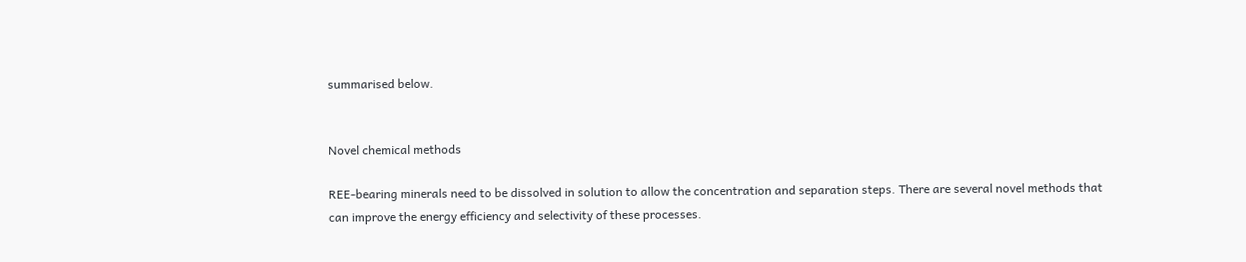summarised below.


Novel chemical methods

REE-bearing minerals need to be dissolved in solution to allow the concentration and separation steps. There are several novel methods that can improve the energy efficiency and selectivity of these processes.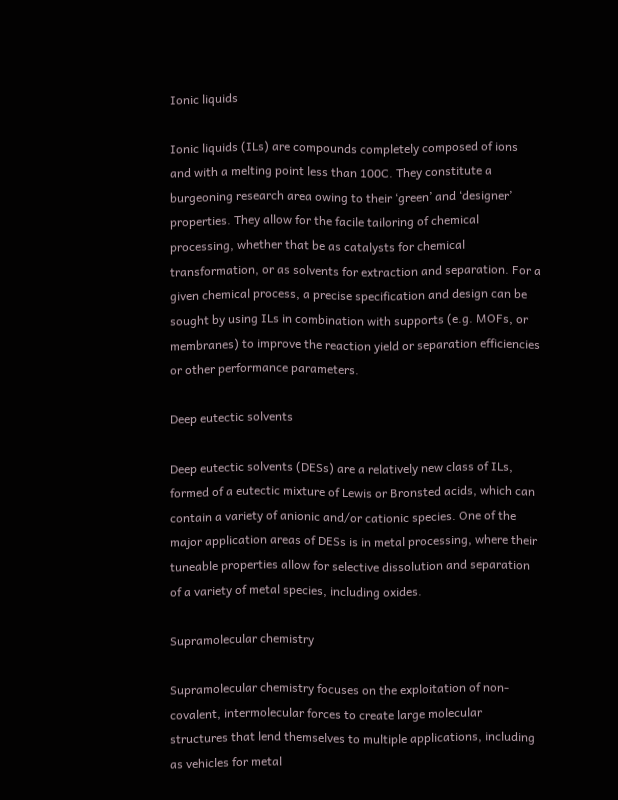Ionic liquids

Ionic liquids (ILs) are compounds completely composed of ions and with a melting point less than 100C. They constitute a burgeoning research area owing to their ‘green’ and ‘designer’ properties. They allow for the facile tailoring of chemical processing, whether that be as catalysts for chemical transformation, or as solvents for extraction and separation. For a given chemical process, a precise specification and design can be sought by using ILs in combination with supports (e.g. MOFs, or membranes) to improve the reaction yield or separation efficiencies or other performance parameters.

Deep eutectic solvents

Deep eutectic solvents (DESs) are a relatively new class of ILs, formed of a eutectic mixture of Lewis or Bronsted acids, which can contain a variety of anionic and/or cationic species. One of the major application areas of DESs is in metal processing, where their tuneable properties allow for selective dissolution and separation of a variety of metal species, including oxides.

Supramolecular chemistry

Supramolecular chemistry focuses on the exploitation of non-covalent, intermolecular forces to create large molecular structures that lend themselves to multiple applications, including as vehicles for metal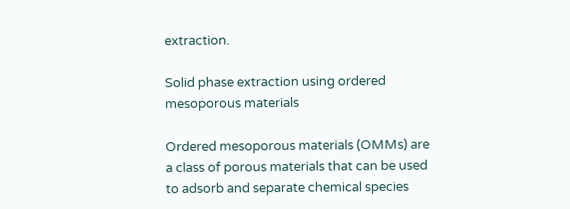extraction.

Solid phase extraction using ordered mesoporous materials

Ordered mesoporous materials (OMMs) are a class of porous materials that can be used to adsorb and separate chemical species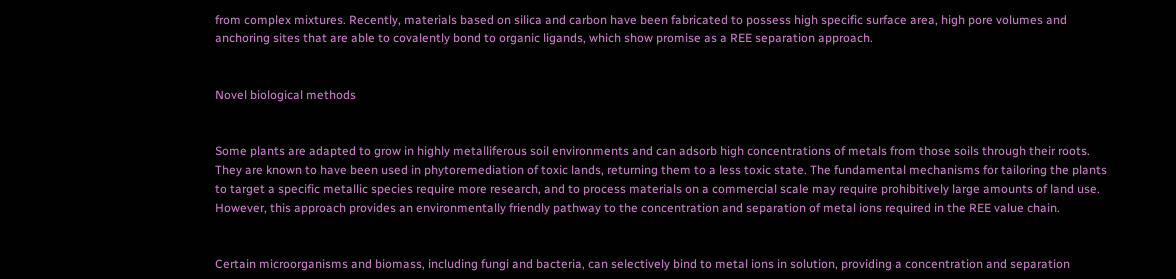from complex mixtures. Recently, materials based on silica and carbon have been fabricated to possess high specific surface area, high pore volumes and anchoring sites that are able to covalently bond to organic ligands, which show promise as a REE separation approach.


Novel biological methods


Some plants are adapted to grow in highly metalliferous soil environments and can adsorb high concentrations of metals from those soils through their roots. They are known to have been used in phytoremediation of toxic lands, returning them to a less toxic state. The fundamental mechanisms for tailoring the plants to target a specific metallic species require more research, and to process materials on a commercial scale may require prohibitively large amounts of land use. However, this approach provides an environmentally friendly pathway to the concentration and separation of metal ions required in the REE value chain.


Certain microorganisms and biomass, including fungi and bacteria, can selectively bind to metal ions in solution, providing a concentration and separation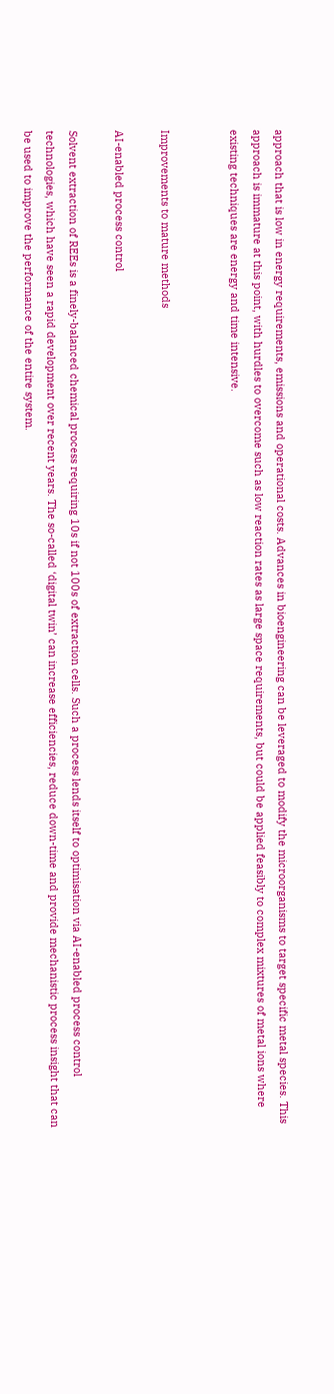approach that is low in energy requirements, emissions and operational costs. Advances in bioengineering can be leveraged to modify the microorganisms to target specific metal species. This approach is immature at this point, with hurdles to overcome such as low reaction rates as large space requirements, but could be applied feasibly to complex mixtures of metal ions where existing techniques are energy and time intensive.


Improvements to mature methods

AI-enabled process control

Solvent extraction of REEs is a finely-balanced chemical process requiring 10s if not 100s of extraction cells. Such a process lends itself to optimisation via AI-enabled process control technologies, which have seen a rapid development over recent years. The so-called ‘digital twin’ can increase efficiencies, reduce down-time and provide mechanistic process insight that can be used to improve the performance of the entire system.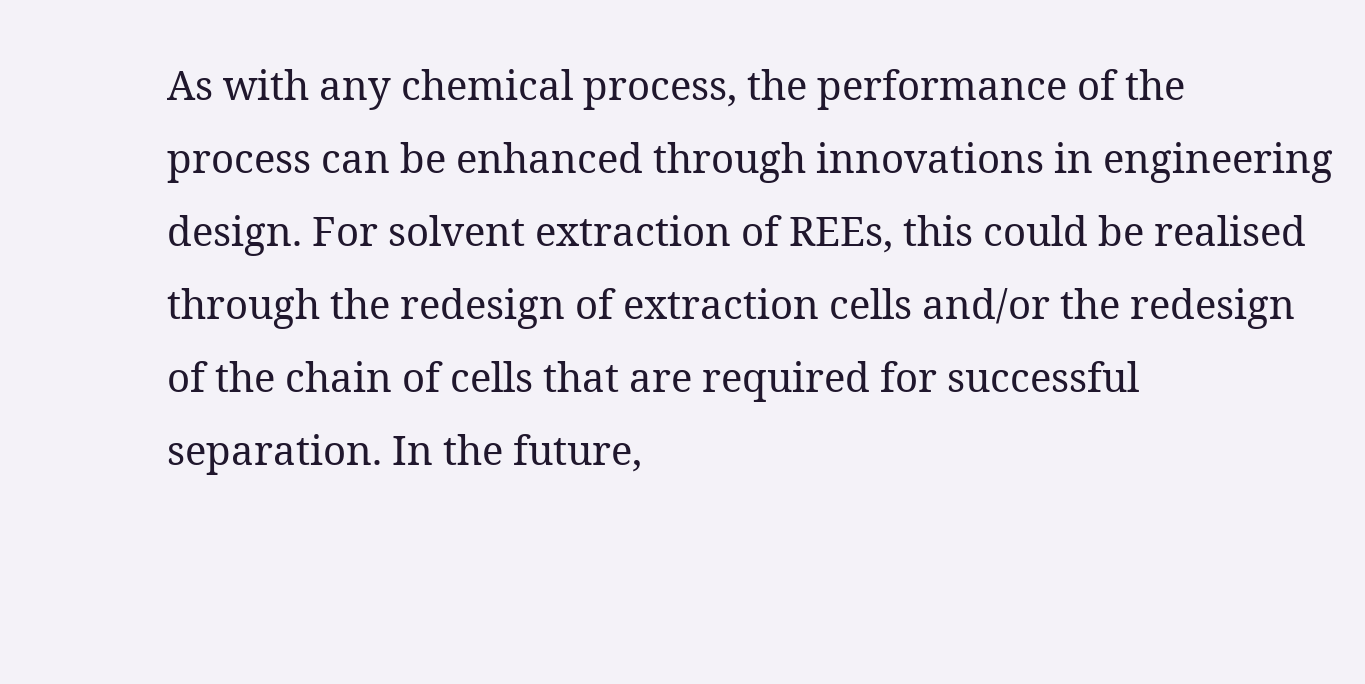As with any chemical process, the performance of the process can be enhanced through innovations in engineering design. For solvent extraction of REEs, this could be realised through the redesign of extraction cells and/or the redesign of the chain of cells that are required for successful separation. In the future,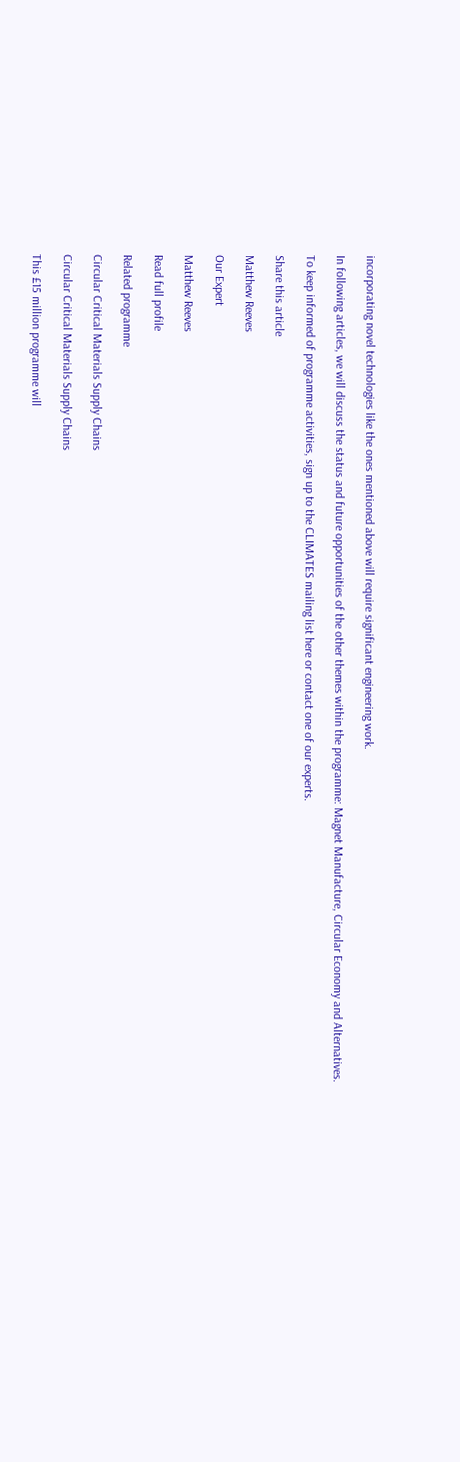incorporating novel technologies like the ones mentioned above will require significant engineering work.

In following articles, we will discuss the status and future opportunities of the other themes within the programme: Magnet Manufacture, Circular Economy and Alternatives.

To keep informed of programme activities, sign up to the CLIMATES mailing list here or contact one of our experts.

Share this article

Matthew Reeves

Our Expert

Matthew Reeves

Read full profile

Related programme

Circular Critical Materials Supply Chains

Circular Critical Materials Supply Chains

This £15 million programme will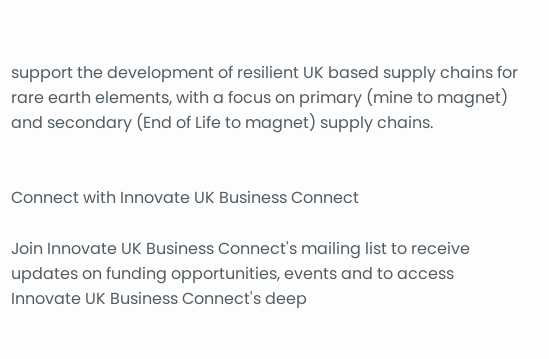support the development of resilient UK based supply chains for rare earth elements, with a focus on primary (mine to magnet) and secondary (End of Life to magnet) supply chains.


Connect with Innovate UK Business Connect

Join Innovate UK Business Connect's mailing list to receive updates on funding opportunities, events and to access Innovate UK Business Connect's deep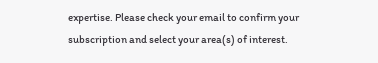expertise. Please check your email to confirm your subscription and select your area(s) of interest.